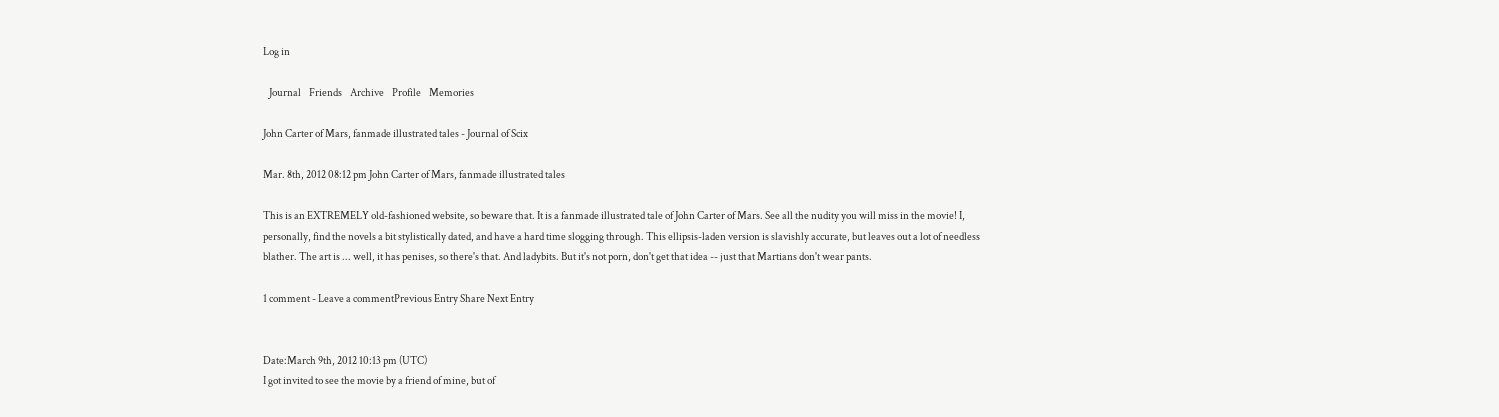Log in

   Journal    Friends    Archive    Profile    Memories

John Carter of Mars, fanmade illustrated tales - Journal of Scix

Mar. 8th, 2012 08:12 pm John Carter of Mars, fanmade illustrated tales

This is an EXTREMELY old-fashioned website, so beware that. It is a fanmade illustrated tale of John Carter of Mars. See all the nudity you will miss in the movie! I, personally, find the novels a bit stylistically dated, and have a hard time slogging through. This ellipsis-laden version is slavishly accurate, but leaves out a lot of needless blather. The art is ... well, it has penises, so there's that. And ladybits. But it's not porn, don't get that idea -- just that Martians don't wear pants.

1 comment - Leave a commentPrevious Entry Share Next Entry


Date:March 9th, 2012 10:13 pm (UTC)
I got invited to see the movie by a friend of mine, but of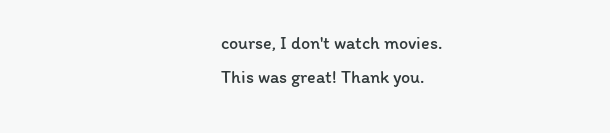course, I don't watch movies. This was great! Thank you.